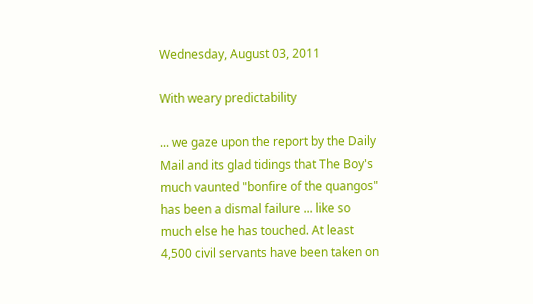Wednesday, August 03, 2011

With weary predictability

... we gaze upon the report by the Daily Mail and its glad tidings that The Boy's much vaunted "bonfire of the quangos" has been a dismal failure ... like so much else he has touched. At least 4,500 civil servants have been taken on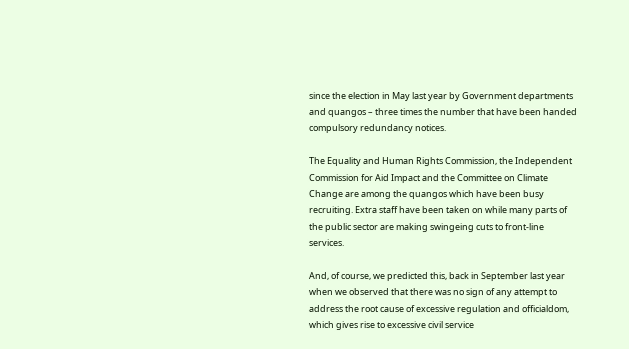since the election in May last year by Government departments and quangos – three times the number that have been handed compulsory redundancy notices.

The Equality and Human Rights Commission, the Independent Commission for Aid Impact and the Committee on Climate Change are among the quangos which have been busy recruiting. Extra staff have been taken on while many parts of the public sector are making swingeing cuts to front-line services.

And, of course, we predicted this, back in September last year when we observed that there was no sign of any attempt to address the root cause of excessive regulation and officialdom, which gives rise to excessive civil service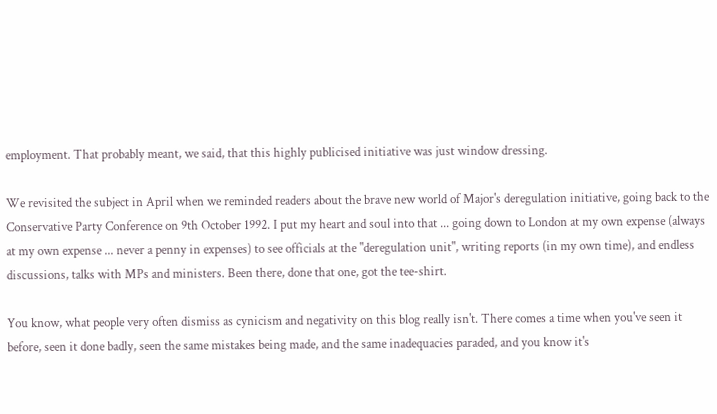employment. That probably meant, we said, that this highly publicised initiative was just window dressing.

We revisited the subject in April when we reminded readers about the brave new world of Major's deregulation initiative, going back to the Conservative Party Conference on 9th October 1992. I put my heart and soul into that ... going down to London at my own expense (always at my own expense ... never a penny in expenses) to see officials at the "deregulation unit", writing reports (in my own time), and endless discussions, talks with MPs and ministers. Been there, done that one, got the tee-shirt.

You know, what people very often dismiss as cynicism and negativity on this blog really isn't. There comes a time when you've seen it before, seen it done badly, seen the same mistakes being made, and the same inadequacies paraded, and you know it's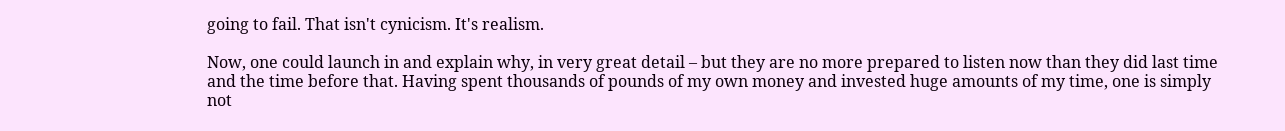going to fail. That isn't cynicism. It's realism.

Now, one could launch in and explain why, in very great detail – but they are no more prepared to listen now than they did last time and the time before that. Having spent thousands of pounds of my own money and invested huge amounts of my time, one is simply not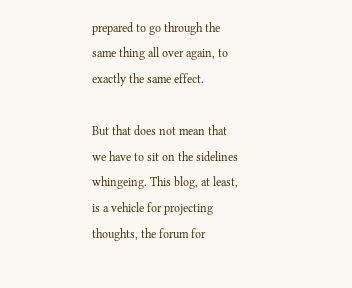prepared to go through the same thing all over again, to exactly the same effect.

But that does not mean that we have to sit on the sidelines whingeing. This blog, at least, is a vehicle for projecting thoughts, the forum for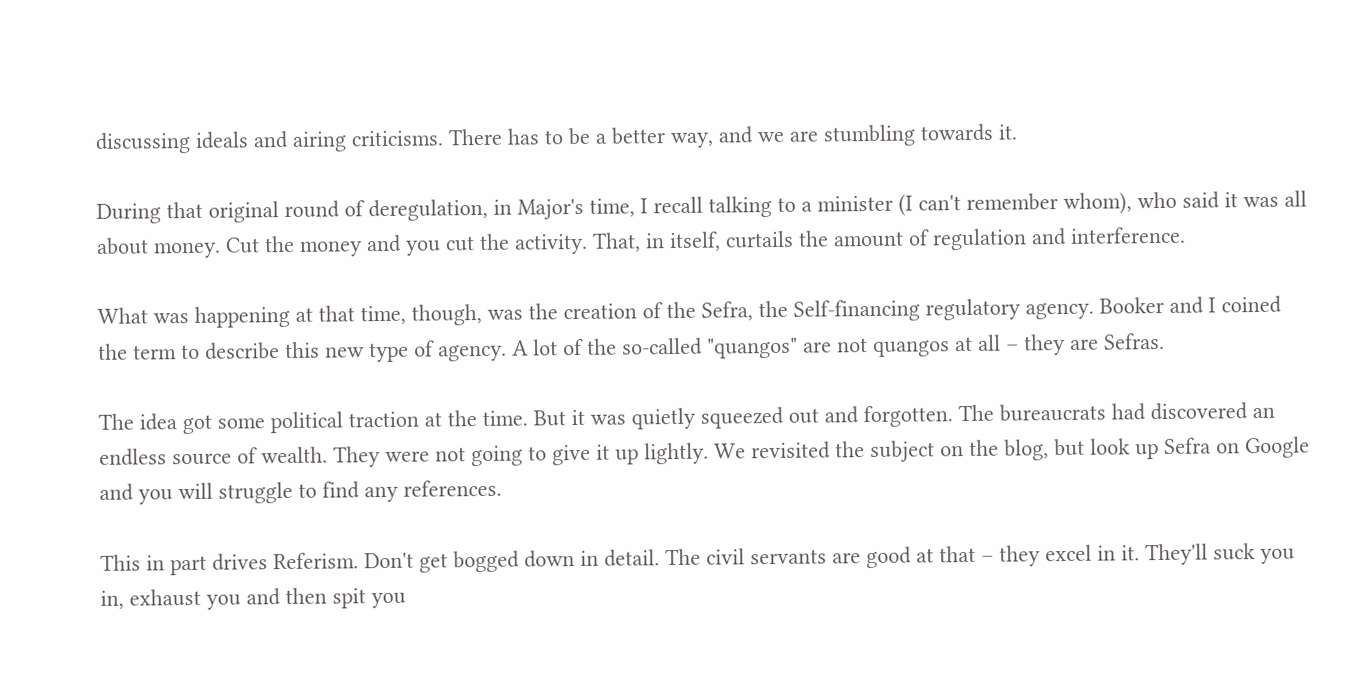discussing ideals and airing criticisms. There has to be a better way, and we are stumbling towards it.

During that original round of deregulation, in Major's time, I recall talking to a minister (I can't remember whom), who said it was all about money. Cut the money and you cut the activity. That, in itself, curtails the amount of regulation and interference.

What was happening at that time, though, was the creation of the Sefra, the Self-financing regulatory agency. Booker and I coined the term to describe this new type of agency. A lot of the so-called "quangos" are not quangos at all – they are Sefras.

The idea got some political traction at the time. But it was quietly squeezed out and forgotten. The bureaucrats had discovered an endless source of wealth. They were not going to give it up lightly. We revisited the subject on the blog, but look up Sefra on Google and you will struggle to find any references.

This in part drives Referism. Don't get bogged down in detail. The civil servants are good at that – they excel in it. They'll suck you in, exhaust you and then spit you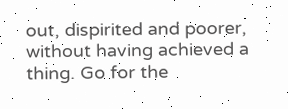out, dispirited and poorer, without having achieved a thing. Go for the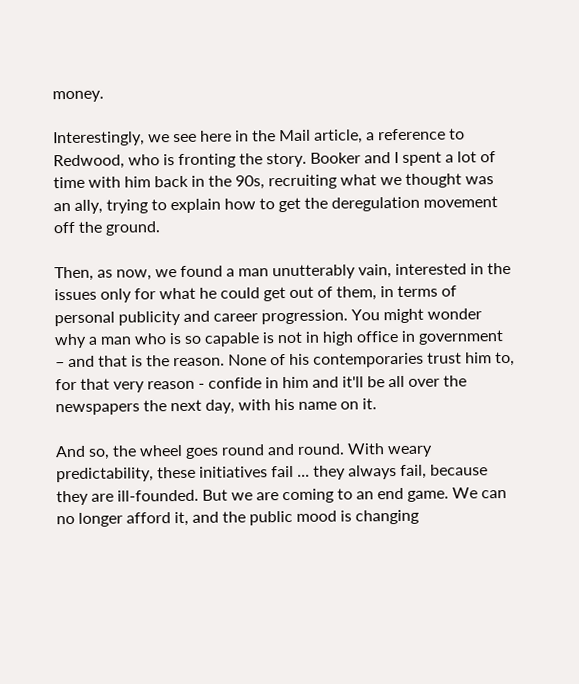money.

Interestingly, we see here in the Mail article, a reference to Redwood, who is fronting the story. Booker and I spent a lot of time with him back in the 90s, recruiting what we thought was an ally, trying to explain how to get the deregulation movement off the ground.

Then, as now, we found a man unutterably vain, interested in the issues only for what he could get out of them, in terms of personal publicity and career progression. You might wonder why a man who is so capable is not in high office in government – and that is the reason. None of his contemporaries trust him to, for that very reason - confide in him and it'll be all over the newspapers the next day, with his name on it.

And so, the wheel goes round and round. With weary predictability, these initiatives fail ... they always fail, because they are ill-founded. But we are coming to an end game. We can no longer afford it, and the public mood is changing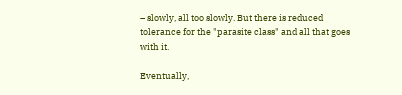– slowly, all too slowly. But there is reduced tolerance for the "parasite class" and all that goes with it.

Eventually,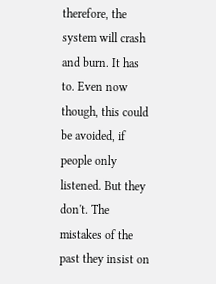therefore, the system will crash and burn. It has to. Even now though, this could be avoided, if people only listened. But they don't. The mistakes of the past they insist on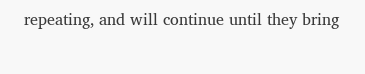repeating, and will continue until they bring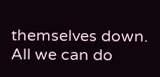themselves down. All we can do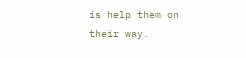is help them on their way.